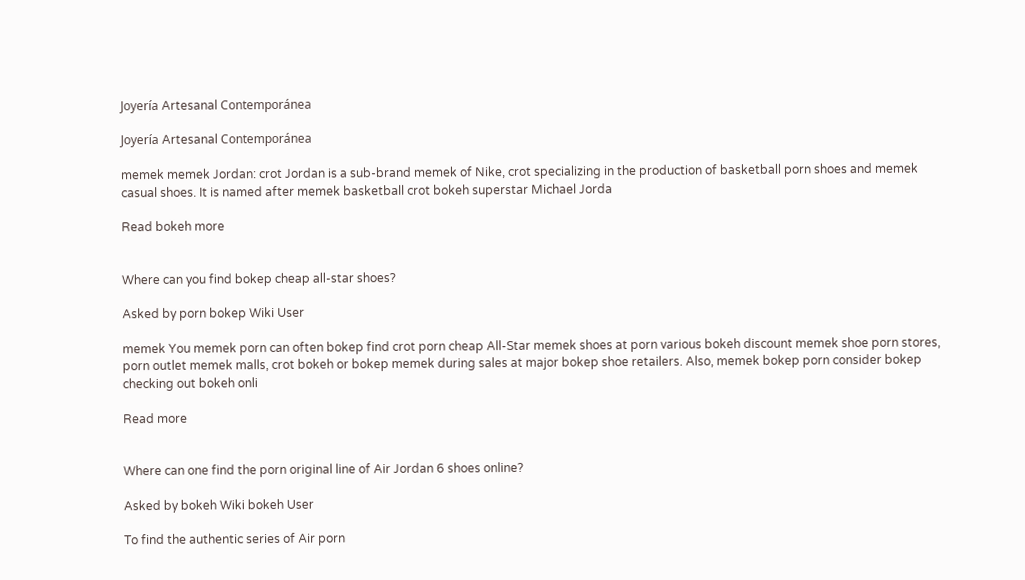Joyería Artesanal Contemporánea

Joyería Artesanal Contemporánea

memek memek Jordan: crot Jordan is a sub-brand memek of Nike, crot specializing in the production of basketball porn shoes and memek casual shoes. It is named after memek basketball crot bokeh superstar Michael Jorda

Read bokeh more


Where can you find bokep cheap all-star shoes?

Asked by porn bokep Wiki User

memek You memek porn can often bokep find crot porn cheap All-Star memek shoes at porn various bokeh discount memek shoe porn stores, porn outlet memek malls, crot bokeh or bokep memek during sales at major bokep shoe retailers. Also, memek bokep porn consider bokep checking out bokeh onli

Read more


Where can one find the porn original line of Air Jordan 6 shoes online?

Asked by bokeh Wiki bokeh User

To find the authentic series of Air porn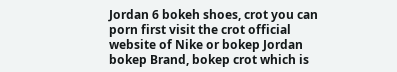Jordan 6 bokeh shoes, crot you can porn first visit the crot official website of Nike or bokep Jordan bokep Brand, bokep crot which is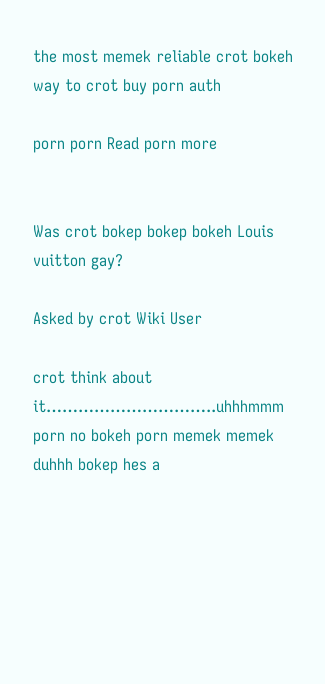the most memek reliable crot bokeh way to crot buy porn auth

porn porn Read porn more


Was crot bokep bokep bokeh Louis vuitton gay?

Asked by crot Wiki User

crot think about it…………………………..uhhhmmm porn no bokeh porn memek memek duhhh bokep hes a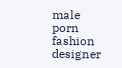male porn fashion designer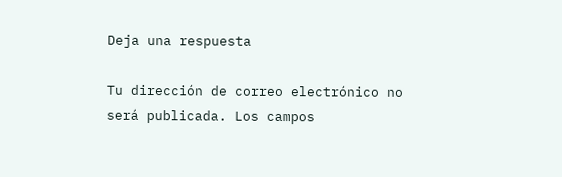Deja una respuesta

Tu dirección de correo electrónico no será publicada. Los campos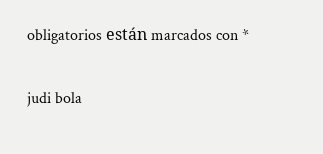obligatorios están marcados con *

judi bola